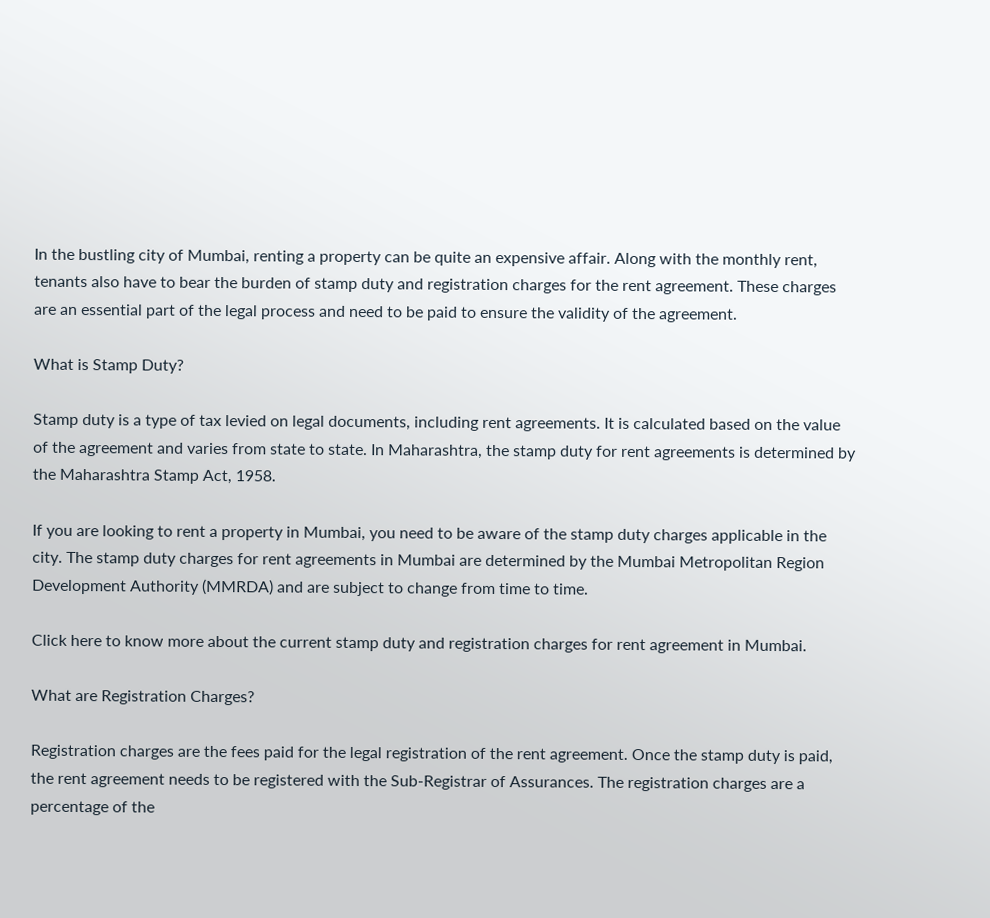In the bustling city of Mumbai, renting a property can be quite an expensive affair. Along with the monthly rent, tenants also have to bear the burden of stamp duty and registration charges for the rent agreement. These charges are an essential part of the legal process and need to be paid to ensure the validity of the agreement.

What is Stamp Duty?

Stamp duty is a type of tax levied on legal documents, including rent agreements. It is calculated based on the value of the agreement and varies from state to state. In Maharashtra, the stamp duty for rent agreements is determined by the Maharashtra Stamp Act, 1958.

If you are looking to rent a property in Mumbai, you need to be aware of the stamp duty charges applicable in the city. The stamp duty charges for rent agreements in Mumbai are determined by the Mumbai Metropolitan Region Development Authority (MMRDA) and are subject to change from time to time.

Click here to know more about the current stamp duty and registration charges for rent agreement in Mumbai.

What are Registration Charges?

Registration charges are the fees paid for the legal registration of the rent agreement. Once the stamp duty is paid, the rent agreement needs to be registered with the Sub-Registrar of Assurances. The registration charges are a percentage of the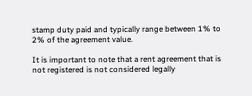stamp duty paid and typically range between 1% to 2% of the agreement value.

It is important to note that a rent agreement that is not registered is not considered legally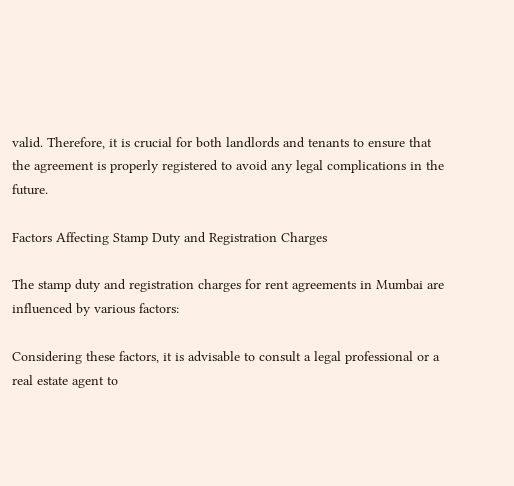valid. Therefore, it is crucial for both landlords and tenants to ensure that the agreement is properly registered to avoid any legal complications in the future.

Factors Affecting Stamp Duty and Registration Charges

The stamp duty and registration charges for rent agreements in Mumbai are influenced by various factors:

Considering these factors, it is advisable to consult a legal professional or a real estate agent to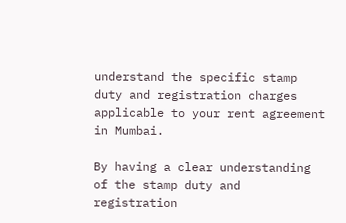understand the specific stamp duty and registration charges applicable to your rent agreement in Mumbai.

By having a clear understanding of the stamp duty and registration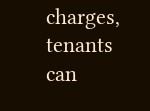charges, tenants can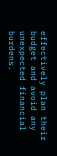effectively plan their budget and avoid any unexpected financial burdens.